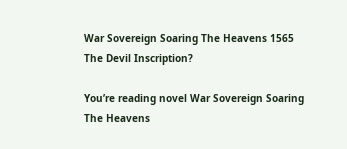War Sovereign Soaring The Heavens 1565 The Devil Inscription?

You’re reading novel War Sovereign Soaring The Heavens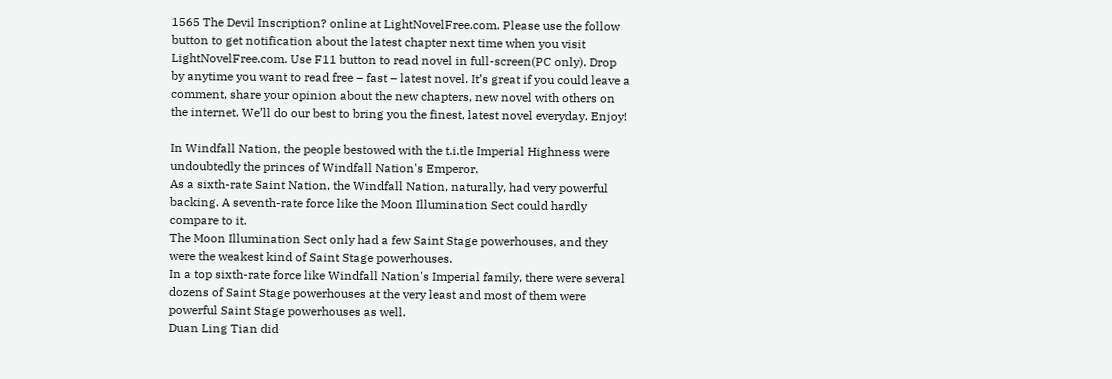1565 The Devil Inscription? online at LightNovelFree.com. Please use the follow button to get notification about the latest chapter next time when you visit LightNovelFree.com. Use F11 button to read novel in full-screen(PC only). Drop by anytime you want to read free – fast – latest novel. It’s great if you could leave a comment, share your opinion about the new chapters, new novel with others on the internet. We’ll do our best to bring you the finest, latest novel everyday. Enjoy!

In Windfall Nation, the people bestowed with the t.i.tle Imperial Highness were undoubtedly the princes of Windfall Nation's Emperor.
As a sixth-rate Saint Nation, the Windfall Nation, naturally, had very powerful backing. A seventh-rate force like the Moon Illumination Sect could hardly compare to it.
The Moon Illumination Sect only had a few Saint Stage powerhouses, and they were the weakest kind of Saint Stage powerhouses.
In a top sixth-rate force like Windfall Nation's Imperial family, there were several dozens of Saint Stage powerhouses at the very least and most of them were powerful Saint Stage powerhouses as well.
Duan Ling Tian did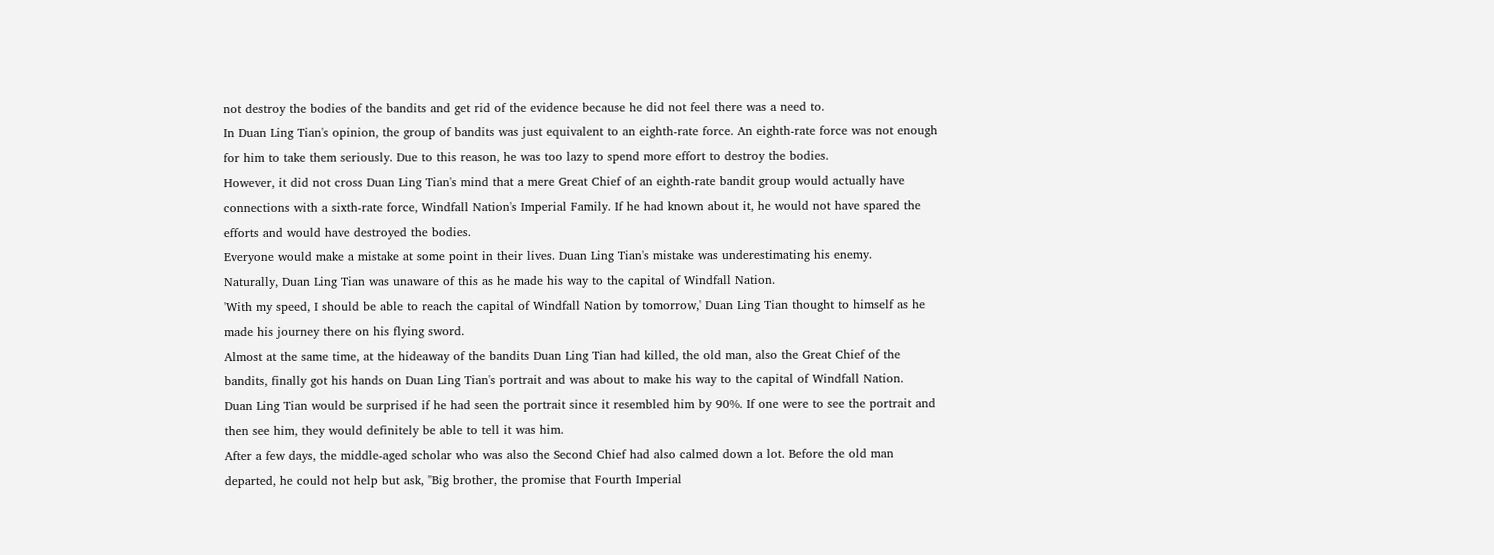not destroy the bodies of the bandits and get rid of the evidence because he did not feel there was a need to.
In Duan Ling Tian's opinion, the group of bandits was just equivalent to an eighth-rate force. An eighth-rate force was not enough for him to take them seriously. Due to this reason, he was too lazy to spend more effort to destroy the bodies.
However, it did not cross Duan Ling Tian's mind that a mere Great Chief of an eighth-rate bandit group would actually have connections with a sixth-rate force, Windfall Nation's Imperial Family. If he had known about it, he would not have spared the efforts and would have destroyed the bodies.
Everyone would make a mistake at some point in their lives. Duan Ling Tian's mistake was underestimating his enemy.
Naturally, Duan Ling Tian was unaware of this as he made his way to the capital of Windfall Nation.
'With my speed, I should be able to reach the capital of Windfall Nation by tomorrow,' Duan Ling Tian thought to himself as he made his journey there on his flying sword.
Almost at the same time, at the hideaway of the bandits Duan Ling Tian had killed, the old man, also the Great Chief of the bandits, finally got his hands on Duan Ling Tian's portrait and was about to make his way to the capital of Windfall Nation.
Duan Ling Tian would be surprised if he had seen the portrait since it resembled him by 90%. If one were to see the portrait and then see him, they would definitely be able to tell it was him.
After a few days, the middle-aged scholar who was also the Second Chief had also calmed down a lot. Before the old man departed, he could not help but ask, "Big brother, the promise that Fourth Imperial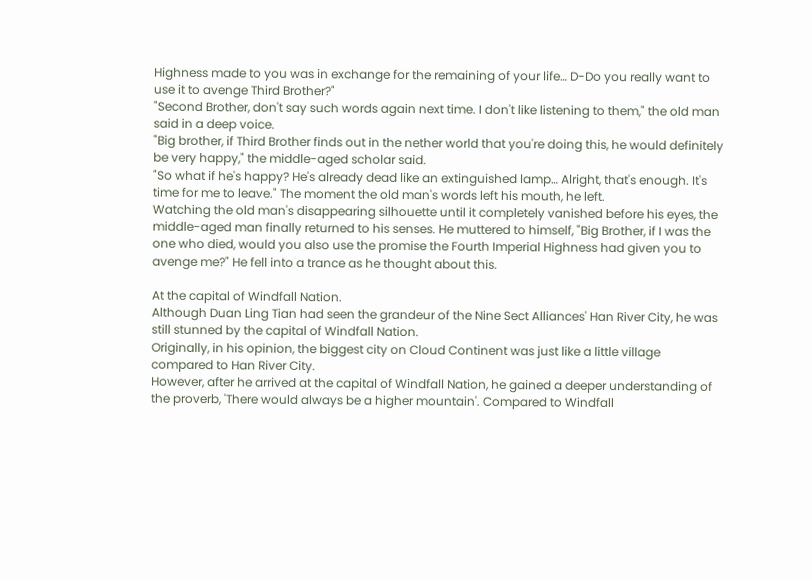Highness made to you was in exchange for the remaining of your life… D-Do you really want to use it to avenge Third Brother?"
"Second Brother, don't say such words again next time. I don't like listening to them," the old man said in a deep voice.
"Big brother, if Third Brother finds out in the nether world that you're doing this, he would definitely be very happy," the middle-aged scholar said.
"So what if he's happy? He's already dead like an extinguished lamp… Alright, that's enough. It's time for me to leave." The moment the old man's words left his mouth, he left.
Watching the old man's disappearing silhouette until it completely vanished before his eyes, the middle-aged man finally returned to his senses. He muttered to himself, "Big Brother, if I was the one who died, would you also use the promise the Fourth Imperial Highness had given you to avenge me?" He fell into a trance as he thought about this.

At the capital of Windfall Nation.
Although Duan Ling Tian had seen the grandeur of the Nine Sect Alliances' Han River City, he was still stunned by the capital of Windfall Nation.
Originally, in his opinion, the biggest city on Cloud Continent was just like a little village compared to Han River City.
However, after he arrived at the capital of Windfall Nation, he gained a deeper understanding of the proverb, 'There would always be a higher mountain'. Compared to Windfall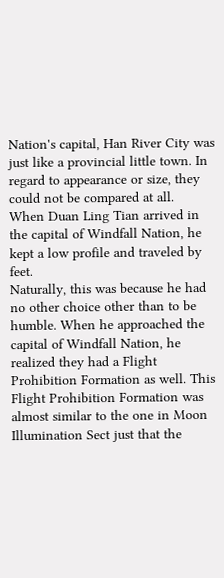Nation's capital, Han River City was just like a provincial little town. In regard to appearance or size, they could not be compared at all.
When Duan Ling Tian arrived in the capital of Windfall Nation, he kept a low profile and traveled by feet.
Naturally, this was because he had no other choice other than to be humble. When he approached the capital of Windfall Nation, he realized they had a Flight Prohibition Formation as well. This Flight Prohibition Formation was almost similar to the one in Moon Illumination Sect just that the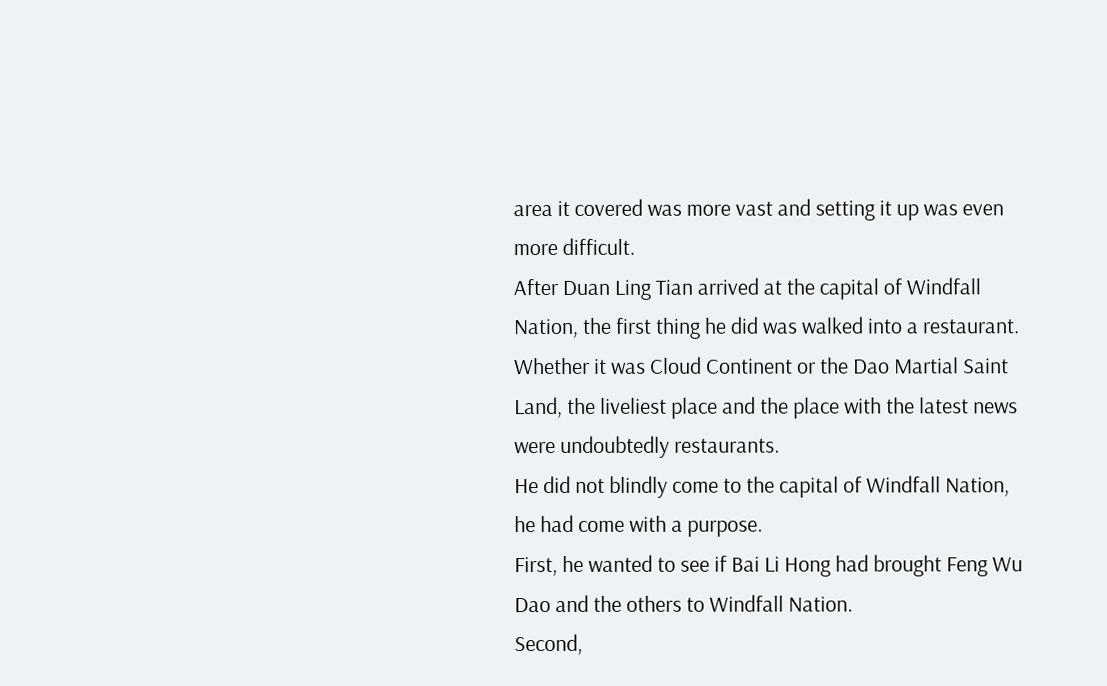area it covered was more vast and setting it up was even more difficult.
After Duan Ling Tian arrived at the capital of Windfall Nation, the first thing he did was walked into a restaurant.
Whether it was Cloud Continent or the Dao Martial Saint Land, the liveliest place and the place with the latest news were undoubtedly restaurants.
He did not blindly come to the capital of Windfall Nation, he had come with a purpose.
First, he wanted to see if Bai Li Hong had brought Feng Wu Dao and the others to Windfall Nation.
Second,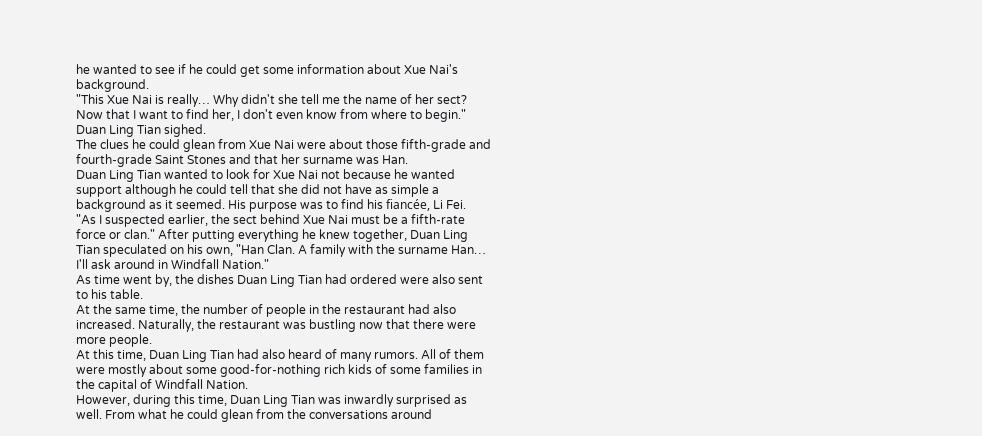he wanted to see if he could get some information about Xue Nai's background.
"This Xue Nai is really… Why didn't she tell me the name of her sect? Now that I want to find her, I don't even know from where to begin." Duan Ling Tian sighed.
The clues he could glean from Xue Nai were about those fifth-grade and fourth-grade Saint Stones and that her surname was Han.
Duan Ling Tian wanted to look for Xue Nai not because he wanted support although he could tell that she did not have as simple a background as it seemed. His purpose was to find his fiancée, Li Fei.
"As I suspected earlier, the sect behind Xue Nai must be a fifth-rate force or clan." After putting everything he knew together, Duan Ling Tian speculated on his own, "Han Clan. A family with the surname Han… I'll ask around in Windfall Nation."
As time went by, the dishes Duan Ling Tian had ordered were also sent to his table.
At the same time, the number of people in the restaurant had also increased. Naturally, the restaurant was bustling now that there were more people.
At this time, Duan Ling Tian had also heard of many rumors. All of them were mostly about some good-for-nothing rich kids of some families in the capital of Windfall Nation.
However, during this time, Duan Ling Tian was inwardly surprised as well. From what he could glean from the conversations around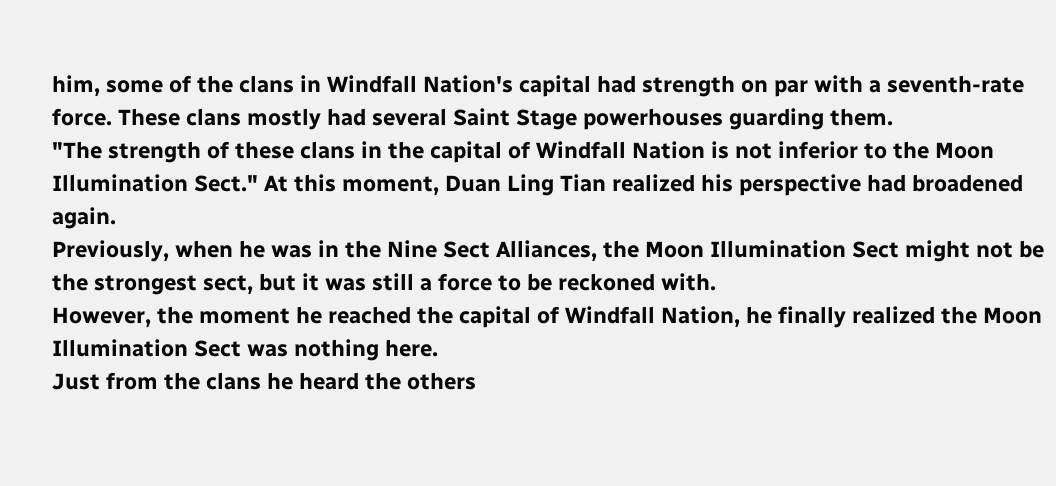him, some of the clans in Windfall Nation's capital had strength on par with a seventh-rate force. These clans mostly had several Saint Stage powerhouses guarding them.
"The strength of these clans in the capital of Windfall Nation is not inferior to the Moon Illumination Sect." At this moment, Duan Ling Tian realized his perspective had broadened again.
Previously, when he was in the Nine Sect Alliances, the Moon Illumination Sect might not be the strongest sect, but it was still a force to be reckoned with.
However, the moment he reached the capital of Windfall Nation, he finally realized the Moon Illumination Sect was nothing here.
Just from the clans he heard the others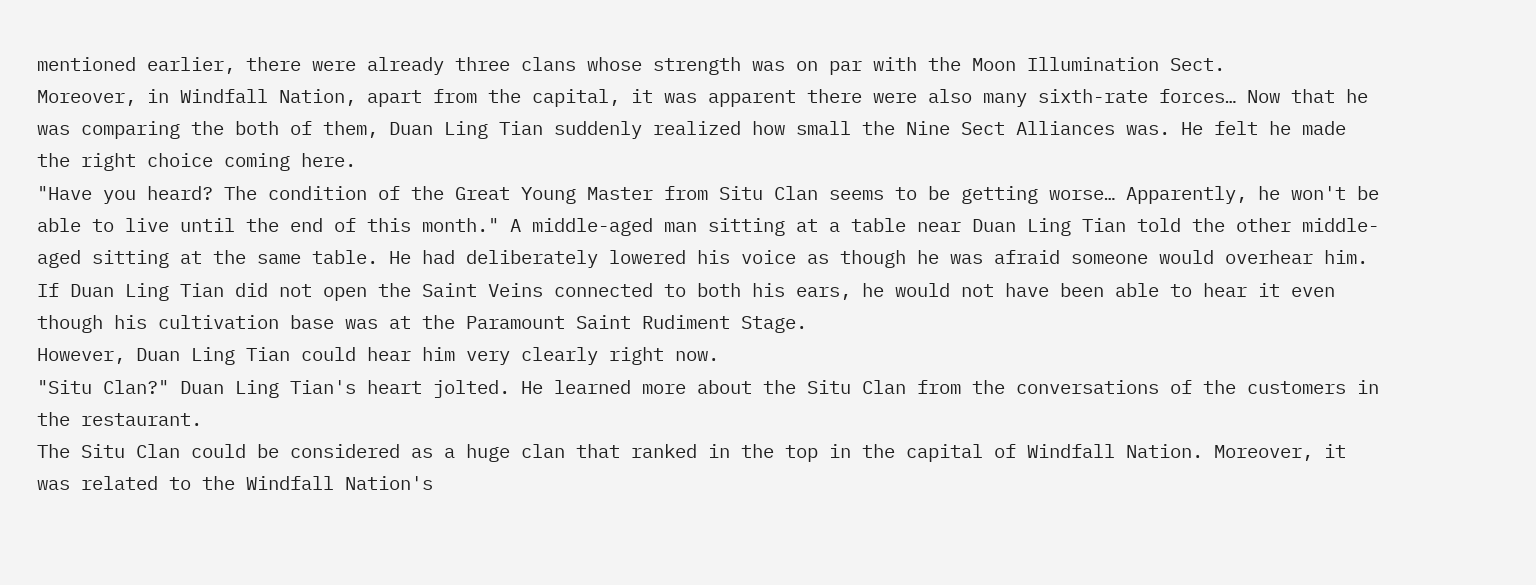mentioned earlier, there were already three clans whose strength was on par with the Moon Illumination Sect.
Moreover, in Windfall Nation, apart from the capital, it was apparent there were also many sixth-rate forces… Now that he was comparing the both of them, Duan Ling Tian suddenly realized how small the Nine Sect Alliances was. He felt he made the right choice coming here.
"Have you heard? The condition of the Great Young Master from Situ Clan seems to be getting worse… Apparently, he won't be able to live until the end of this month." A middle-aged man sitting at a table near Duan Ling Tian told the other middle-aged sitting at the same table. He had deliberately lowered his voice as though he was afraid someone would overhear him.
If Duan Ling Tian did not open the Saint Veins connected to both his ears, he would not have been able to hear it even though his cultivation base was at the Paramount Saint Rudiment Stage.
However, Duan Ling Tian could hear him very clearly right now.
"Situ Clan?" Duan Ling Tian's heart jolted. He learned more about the Situ Clan from the conversations of the customers in the restaurant.
The Situ Clan could be considered as a huge clan that ranked in the top in the capital of Windfall Nation. Moreover, it was related to the Windfall Nation's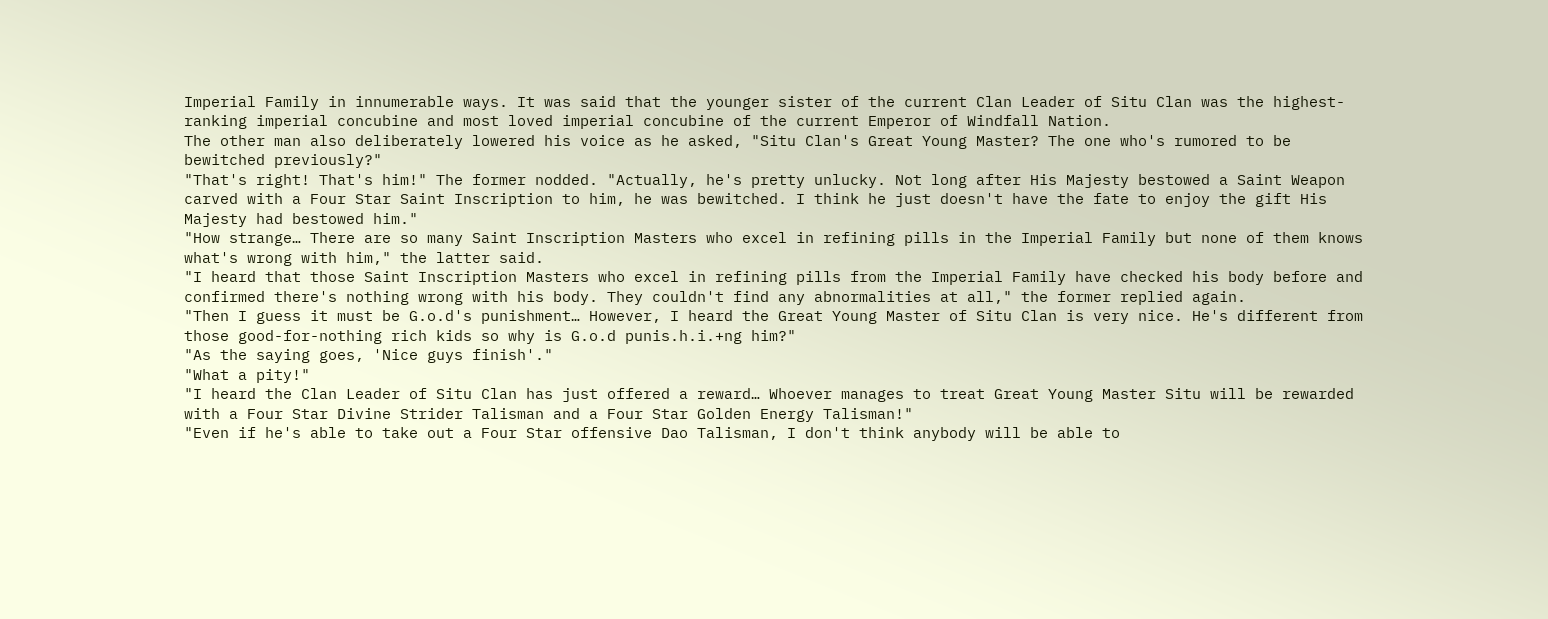Imperial Family in innumerable ways. It was said that the younger sister of the current Clan Leader of Situ Clan was the highest-ranking imperial concubine and most loved imperial concubine of the current Emperor of Windfall Nation.
The other man also deliberately lowered his voice as he asked, "Situ Clan's Great Young Master? The one who's rumored to be bewitched previously?"
"That's right! That's him!" The former nodded. "Actually, he's pretty unlucky. Not long after His Majesty bestowed a Saint Weapon carved with a Four Star Saint Inscription to him, he was bewitched. I think he just doesn't have the fate to enjoy the gift His Majesty had bestowed him."
"How strange… There are so many Saint Inscription Masters who excel in refining pills in the Imperial Family but none of them knows what's wrong with him," the latter said.
"I heard that those Saint Inscription Masters who excel in refining pills from the Imperial Family have checked his body before and confirmed there's nothing wrong with his body. They couldn't find any abnormalities at all," the former replied again.
"Then I guess it must be G.o.d's punishment… However, I heard the Great Young Master of Situ Clan is very nice. He's different from those good-for-nothing rich kids so why is G.o.d punis.h.i.+ng him?"
"As the saying goes, 'Nice guys finish'."
"What a pity!"
"I heard the Clan Leader of Situ Clan has just offered a reward… Whoever manages to treat Great Young Master Situ will be rewarded with a Four Star Divine Strider Talisman and a Four Star Golden Energy Talisman!"
"Even if he's able to take out a Four Star offensive Dao Talisman, I don't think anybody will be able to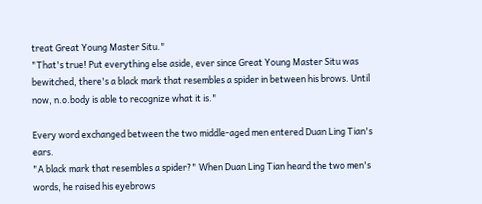treat Great Young Master Situ."
"That's true! Put everything else aside, ever since Great Young Master Situ was bewitched, there's a black mark that resembles a spider in between his brows. Until now, n.o.body is able to recognize what it is."

Every word exchanged between the two middle-aged men entered Duan Ling Tian's ears.
"A black mark that resembles a spider?" When Duan Ling Tian heard the two men's words, he raised his eyebrows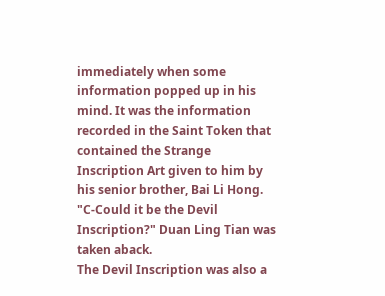immediately when some information popped up in his mind. It was the information recorded in the Saint Token that contained the Strange Inscription Art given to him by his senior brother, Bai Li Hong.
"C-Could it be the Devil Inscription?" Duan Ling Tian was taken aback.
The Devil Inscription was also a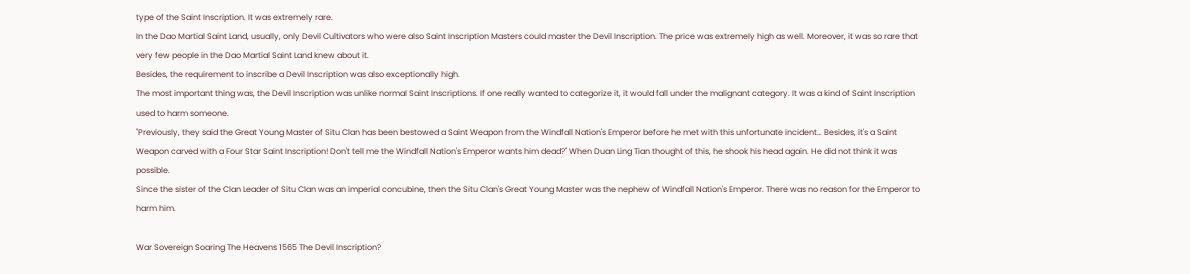type of the Saint Inscription. It was extremely rare.
In the Dao Martial Saint Land, usually, only Devil Cultivators who were also Saint Inscription Masters could master the Devil Inscription. The price was extremely high as well. Moreover, it was so rare that very few people in the Dao Martial Saint Land knew about it.
Besides, the requirement to inscribe a Devil Inscription was also exceptionally high.
The most important thing was, the Devil Inscription was unlike normal Saint Inscriptions. If one really wanted to categorize it, it would fall under the malignant category. It was a kind of Saint Inscription used to harm someone.
"Previously, they said the Great Young Master of Situ Clan has been bestowed a Saint Weapon from the Windfall Nation's Emperor before he met with this unfortunate incident… Besides, it's a Saint Weapon carved with a Four Star Saint Inscription! Don't tell me the Windfall Nation's Emperor wants him dead?" When Duan Ling Tian thought of this, he shook his head again. He did not think it was possible.
Since the sister of the Clan Leader of Situ Clan was an imperial concubine, then the Situ Clan's Great Young Master was the nephew of Windfall Nation's Emperor. There was no reason for the Emperor to harm him.

War Sovereign Soaring The Heavens 1565 The Devil Inscription?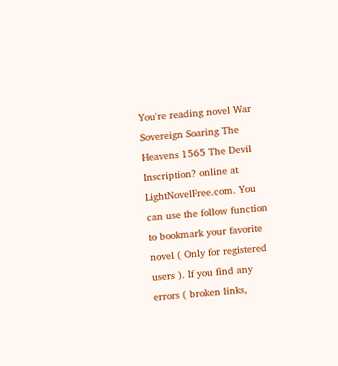You're reading novel War Sovereign Soaring The Heavens 1565 The Devil Inscription? online at LightNovelFree.com. You can use the follow function to bookmark your favorite novel ( Only for registered users ). If you find any errors ( broken links,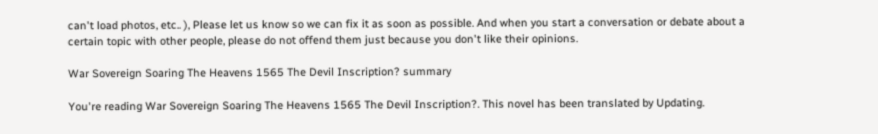can't load photos, etc.. ), Please let us know so we can fix it as soon as possible. And when you start a conversation or debate about a certain topic with other people, please do not offend them just because you don't like their opinions.

War Sovereign Soaring The Heavens 1565 The Devil Inscription? summary

You're reading War Sovereign Soaring The Heavens 1565 The Devil Inscription?. This novel has been translated by Updating.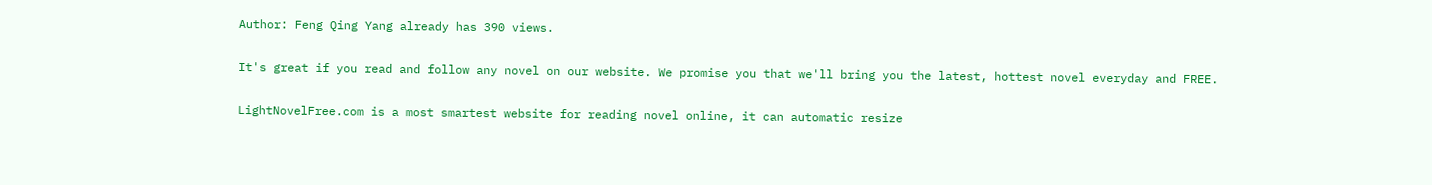Author: Feng Qing Yang already has 390 views.

It's great if you read and follow any novel on our website. We promise you that we'll bring you the latest, hottest novel everyday and FREE.

LightNovelFree.com is a most smartest website for reading novel online, it can automatic resize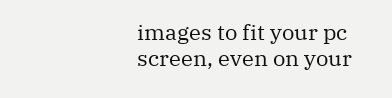images to fit your pc screen, even on your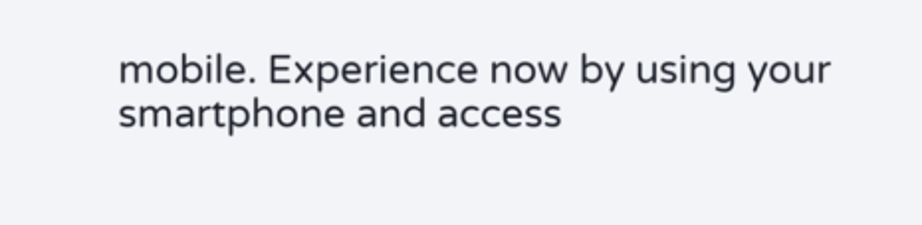mobile. Experience now by using your smartphone and access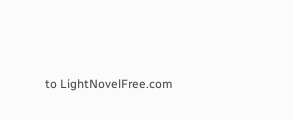to LightNovelFree.com